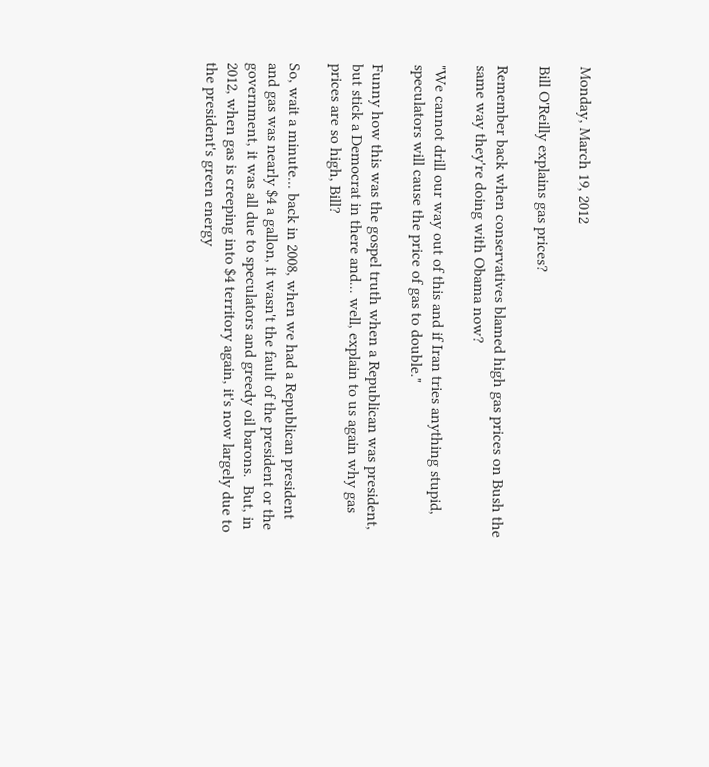Monday, March 19, 2012

Bill O'Reilly explains gas prices?

Remember back when conservatives blamed high gas prices on Bush the same way they're doing with Obama now?

"We cannot drill our way out of this and if Iran tries anything stupid, speculators will cause the price of gas to double."

Funny how this was the gospel truth when a Republican was president, but stick a Democrat in there and... well, explain to us again why gas prices are so high, Bill?

So, wait a minute... back in 2008, when we had a Republican president and gas was nearly $4 a gallon, it wasn't the fault of the president or the government, it was all due to speculators and greedy oil barons.  But, in 2012, when gas is creeping into $4 territory again, it's now largely due to the president's green energy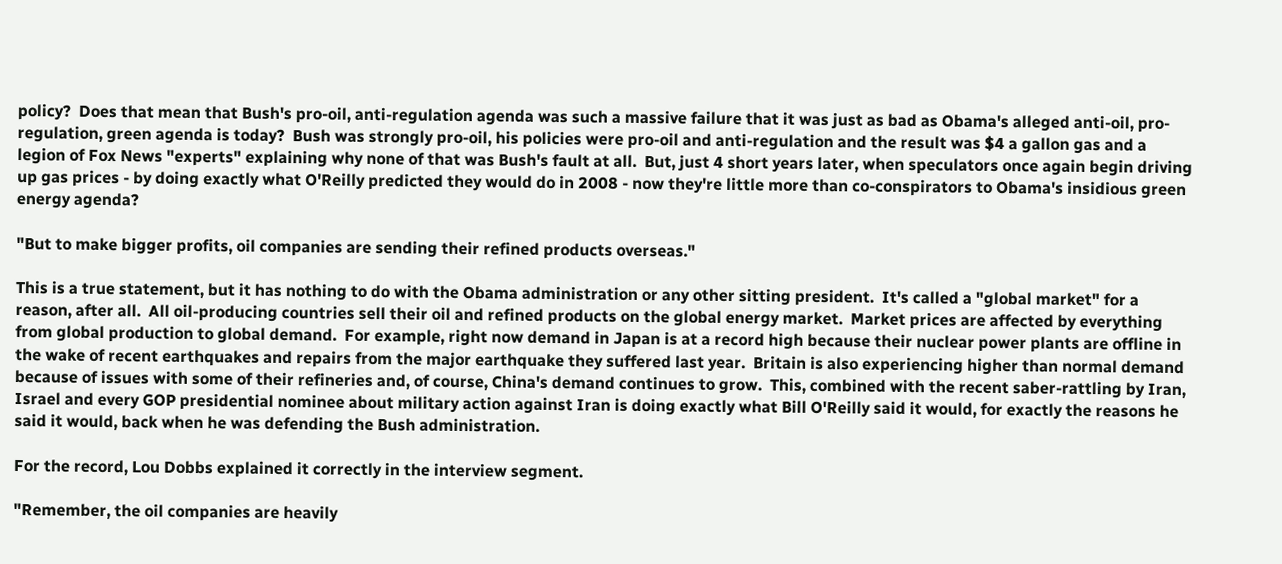policy?  Does that mean that Bush's pro-oil, anti-regulation agenda was such a massive failure that it was just as bad as Obama's alleged anti-oil, pro-regulation, green agenda is today?  Bush was strongly pro-oil, his policies were pro-oil and anti-regulation and the result was $4 a gallon gas and a legion of Fox News "experts" explaining why none of that was Bush's fault at all.  But, just 4 short years later, when speculators once again begin driving up gas prices - by doing exactly what O'Reilly predicted they would do in 2008 - now they're little more than co-conspirators to Obama's insidious green energy agenda?

"But to make bigger profits, oil companies are sending their refined products overseas."

This is a true statement, but it has nothing to do with the Obama administration or any other sitting president.  It's called a "global market" for a reason, after all.  All oil-producing countries sell their oil and refined products on the global energy market.  Market prices are affected by everything from global production to global demand.  For example, right now demand in Japan is at a record high because their nuclear power plants are offline in the wake of recent earthquakes and repairs from the major earthquake they suffered last year.  Britain is also experiencing higher than normal demand because of issues with some of their refineries and, of course, China's demand continues to grow.  This, combined with the recent saber-rattling by Iran, Israel and every GOP presidential nominee about military action against Iran is doing exactly what Bill O'Reilly said it would, for exactly the reasons he said it would, back when he was defending the Bush administration.

For the record, Lou Dobbs explained it correctly in the interview segment.

"Remember, the oil companies are heavily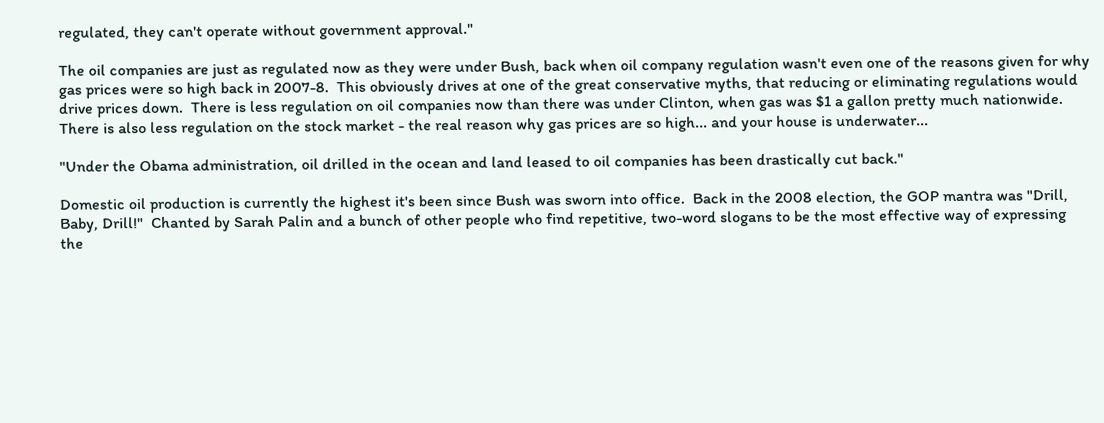regulated, they can't operate without government approval."

The oil companies are just as regulated now as they were under Bush, back when oil company regulation wasn't even one of the reasons given for why gas prices were so high back in 2007-8.  This obviously drives at one of the great conservative myths, that reducing or eliminating regulations would drive prices down.  There is less regulation on oil companies now than there was under Clinton, when gas was $1 a gallon pretty much nationwide.  There is also less regulation on the stock market - the real reason why gas prices are so high... and your house is underwater...

"Under the Obama administration, oil drilled in the ocean and land leased to oil companies has been drastically cut back."

Domestic oil production is currently the highest it's been since Bush was sworn into office.  Back in the 2008 election, the GOP mantra was "Drill, Baby, Drill!"  Chanted by Sarah Palin and a bunch of other people who find repetitive, two-word slogans to be the most effective way of expressing the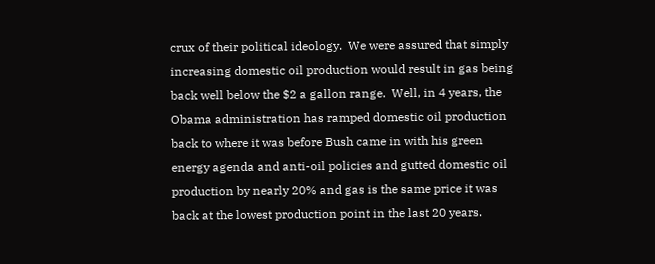crux of their political ideology.  We were assured that simply increasing domestic oil production would result in gas being back well below the $2 a gallon range.  Well, in 4 years, the Obama administration has ramped domestic oil production back to where it was before Bush came in with his green energy agenda and anti-oil policies and gutted domestic oil production by nearly 20% and gas is the same price it was back at the lowest production point in the last 20 years.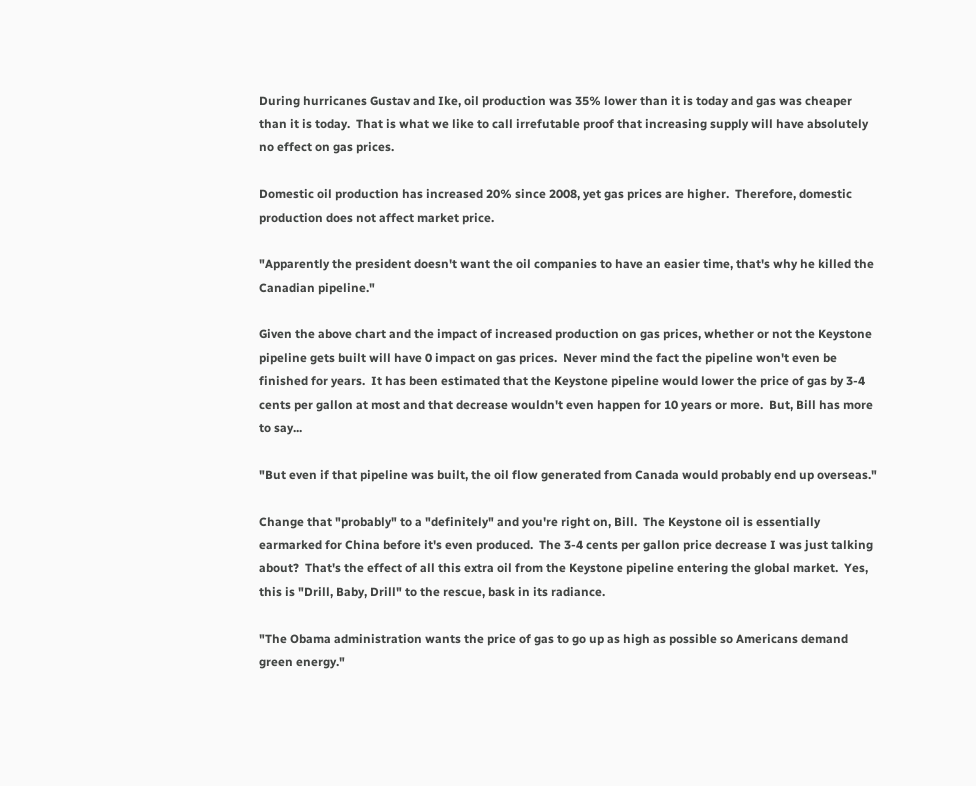During hurricanes Gustav and Ike, oil production was 35% lower than it is today and gas was cheaper than it is today.  That is what we like to call irrefutable proof that increasing supply will have absolutely no effect on gas prices.

Domestic oil production has increased 20% since 2008, yet gas prices are higher.  Therefore, domestic production does not affect market price.

"Apparently the president doesn't want the oil companies to have an easier time, that's why he killed the Canadian pipeline."

Given the above chart and the impact of increased production on gas prices, whether or not the Keystone pipeline gets built will have 0 impact on gas prices.  Never mind the fact the pipeline won't even be finished for years.  It has been estimated that the Keystone pipeline would lower the price of gas by 3-4 cents per gallon at most and that decrease wouldn't even happen for 10 years or more.  But, Bill has more to say...

"But even if that pipeline was built, the oil flow generated from Canada would probably end up overseas."

Change that "probably" to a "definitely" and you're right on, Bill.  The Keystone oil is essentially earmarked for China before it's even produced.  The 3-4 cents per gallon price decrease I was just talking about?  That's the effect of all this extra oil from the Keystone pipeline entering the global market.  Yes, this is "Drill, Baby, Drill" to the rescue, bask in its radiance.

"The Obama administration wants the price of gas to go up as high as possible so Americans demand green energy."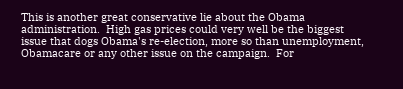This is another great conservative lie about the Obama administration.  High gas prices could very well be the biggest issue that dogs Obama's re-election, more so than unemployment, Obamacare or any other issue on the campaign.  For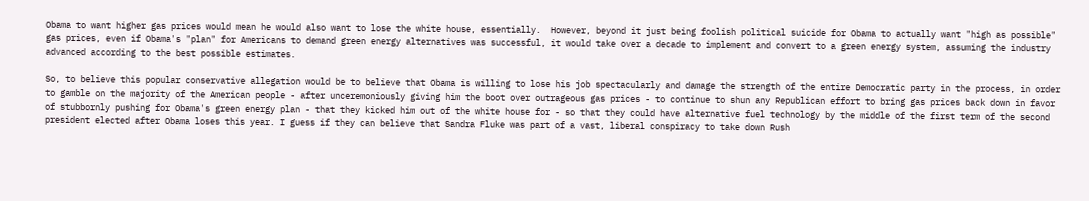Obama to want higher gas prices would mean he would also want to lose the white house, essentially.  However, beyond it just being foolish political suicide for Obama to actually want "high as possible" gas prices, even if Obama's "plan" for Americans to demand green energy alternatives was successful, it would take over a decade to implement and convert to a green energy system, assuming the industry advanced according to the best possible estimates.

So, to believe this popular conservative allegation would be to believe that Obama is willing to lose his job spectacularly and damage the strength of the entire Democratic party in the process, in order to gamble on the majority of the American people - after unceremoniously giving him the boot over outrageous gas prices - to continue to shun any Republican effort to bring gas prices back down in favor of stubbornly pushing for Obama's green energy plan - that they kicked him out of the white house for - so that they could have alternative fuel technology by the middle of the first term of the second president elected after Obama loses this year. I guess if they can believe that Sandra Fluke was part of a vast, liberal conspiracy to take down Rush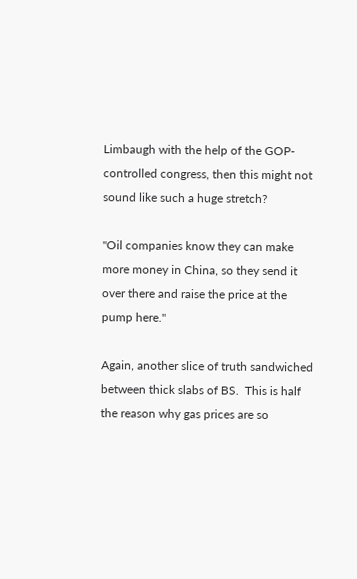Limbaugh with the help of the GOP-controlled congress, then this might not sound like such a huge stretch?

"Oil companies know they can make more money in China, so they send it over there and raise the price at the pump here."

Again, another slice of truth sandwiched between thick slabs of BS.  This is half the reason why gas prices are so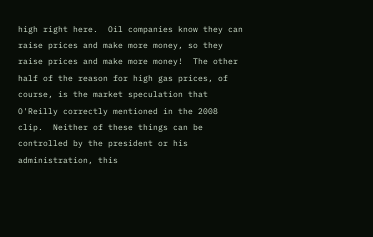high right here.  Oil companies know they can raise prices and make more money, so they raise prices and make more money!  The other half of the reason for high gas prices, of course, is the market speculation that O'Reilly correctly mentioned in the 2008 clip.  Neither of these things can be controlled by the president or his administration, this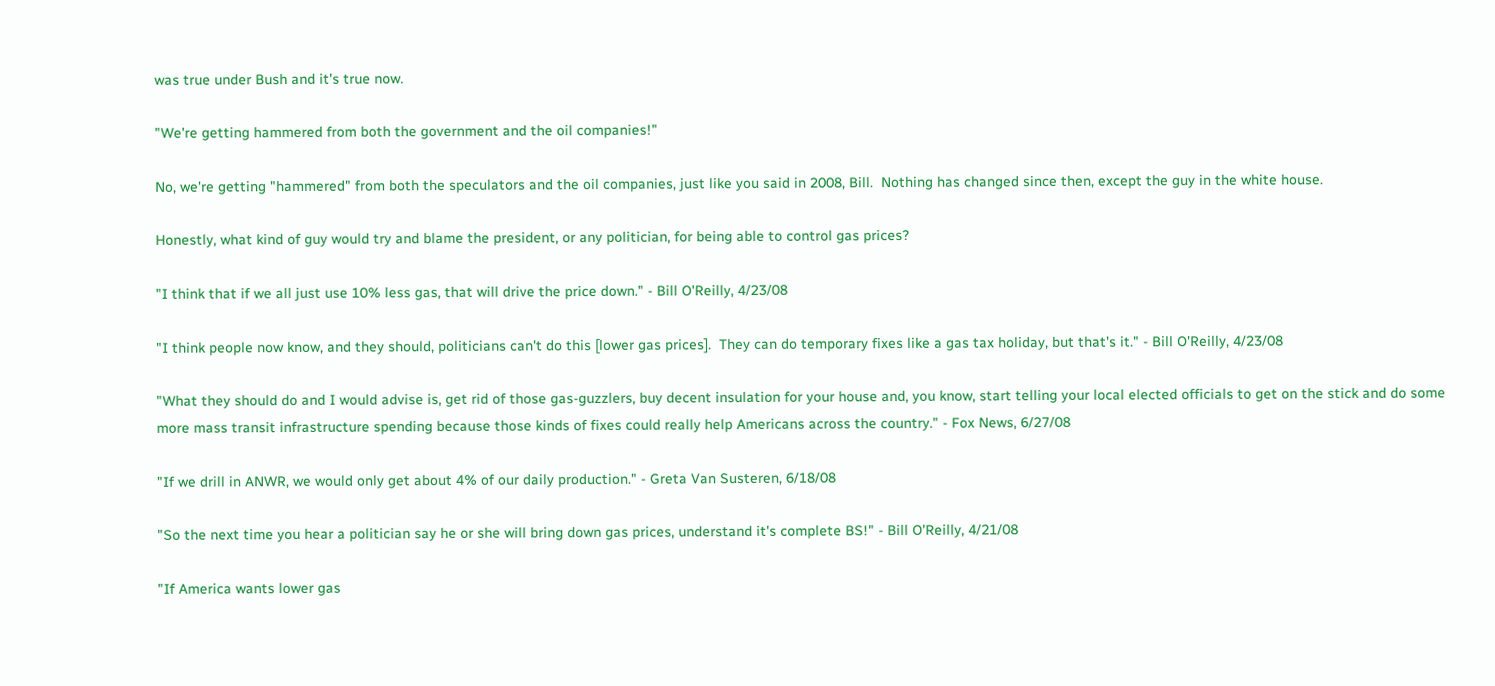was true under Bush and it's true now.

"We're getting hammered from both the government and the oil companies!"

No, we're getting "hammered" from both the speculators and the oil companies, just like you said in 2008, Bill.  Nothing has changed since then, except the guy in the white house.

Honestly, what kind of guy would try and blame the president, or any politician, for being able to control gas prices?

"I think that if we all just use 10% less gas, that will drive the price down." - Bill O'Reilly, 4/23/08

"I think people now know, and they should, politicians can't do this [lower gas prices].  They can do temporary fixes like a gas tax holiday, but that's it." - Bill O'Reilly, 4/23/08

"What they should do and I would advise is, get rid of those gas-guzzlers, buy decent insulation for your house and, you know, start telling your local elected officials to get on the stick and do some more mass transit infrastructure spending because those kinds of fixes could really help Americans across the country." - Fox News, 6/27/08

"If we drill in ANWR, we would only get about 4% of our daily production." - Greta Van Susteren, 6/18/08

"So the next time you hear a politician say he or she will bring down gas prices, understand it's complete BS!" - Bill O'Reilly, 4/21/08

"If America wants lower gas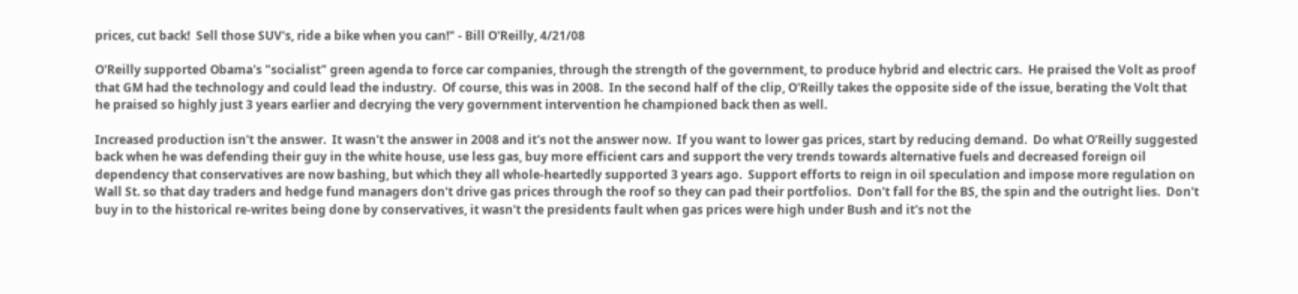prices, cut back!  Sell those SUV's, ride a bike when you can!" - Bill O'Reilly, 4/21/08

O'Reilly supported Obama's "socialist" green agenda to force car companies, through the strength of the government, to produce hybrid and electric cars.  He praised the Volt as proof that GM had the technology and could lead the industry.  Of course, this was in 2008.  In the second half of the clip, O'Reilly takes the opposite side of the issue, berating the Volt that he praised so highly just 3 years earlier and decrying the very government intervention he championed back then as well.

Increased production isn't the answer.  It wasn't the answer in 2008 and it's not the answer now.  If you want to lower gas prices, start by reducing demand.  Do what O'Reilly suggested back when he was defending their guy in the white house, use less gas, buy more efficient cars and support the very trends towards alternative fuels and decreased foreign oil dependency that conservatives are now bashing, but which they all whole-heartedly supported 3 years ago.  Support efforts to reign in oil speculation and impose more regulation on Wall St. so that day traders and hedge fund managers don't drive gas prices through the roof so they can pad their portfolios.  Don't fall for the BS, the spin and the outright lies.  Don't buy in to the historical re-writes being done by conservatives, it wasn't the presidents fault when gas prices were high under Bush and it's not the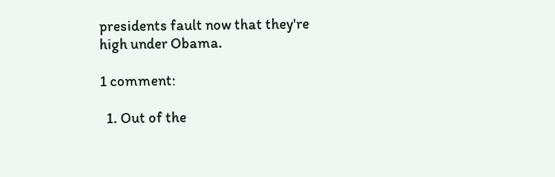presidents fault now that they're high under Obama.

1 comment:

  1. Out of the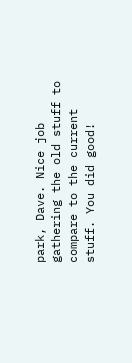park, Dave. Nice job gathering the old stuff to compare to the current stuff. You did good!